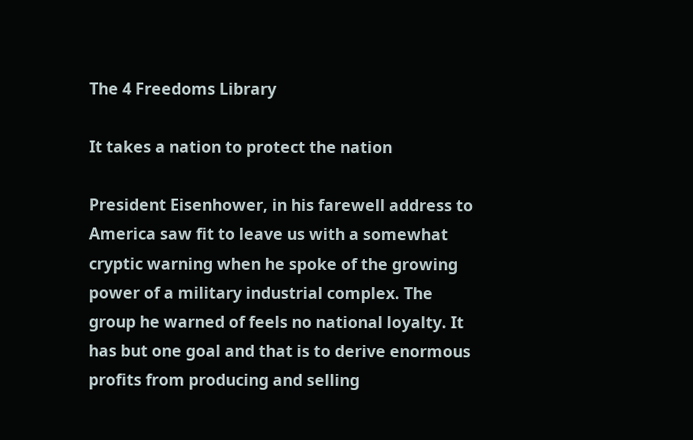The 4 Freedoms Library

It takes a nation to protect the nation

President Eisenhower, in his farewell address to America saw fit to leave us with a somewhat cryptic warning when he spoke of the growing power of a military industrial complex. The group he warned of feels no national loyalty. It has but one goal and that is to derive enormous profits from producing and selling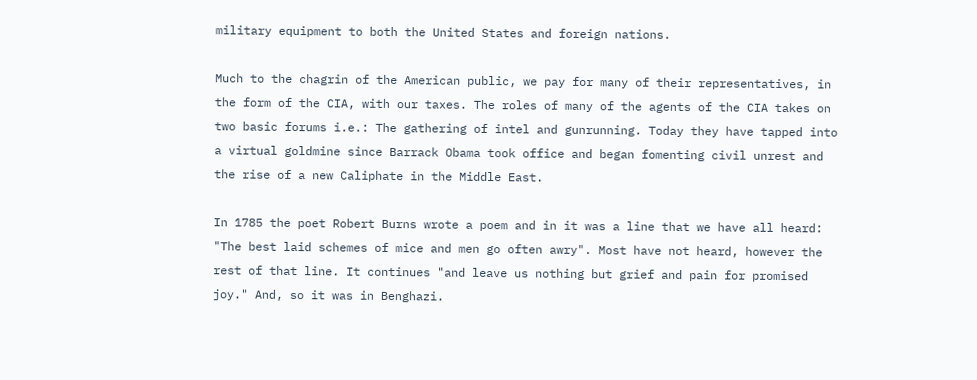military equipment to both the United States and foreign nations.

Much to the chagrin of the American public, we pay for many of their representatives, in the form of the CIA, with our taxes. The roles of many of the agents of the CIA takes on two basic forums i.e.: The gathering of intel and gunrunning. Today they have tapped into a virtual goldmine since Barrack Obama took office and began fomenting civil unrest and the rise of a new Caliphate in the Middle East.

In 1785 the poet Robert Burns wrote a poem and in it was a line that we have all heard: "The best laid schemes of mice and men go often awry". Most have not heard, however the rest of that line. It continues "and leave us nothing but grief and pain for promised joy." And, so it was in Benghazi.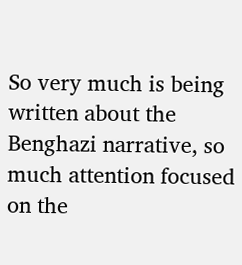So very much is being written about the Benghazi narrative, so much attention focused on the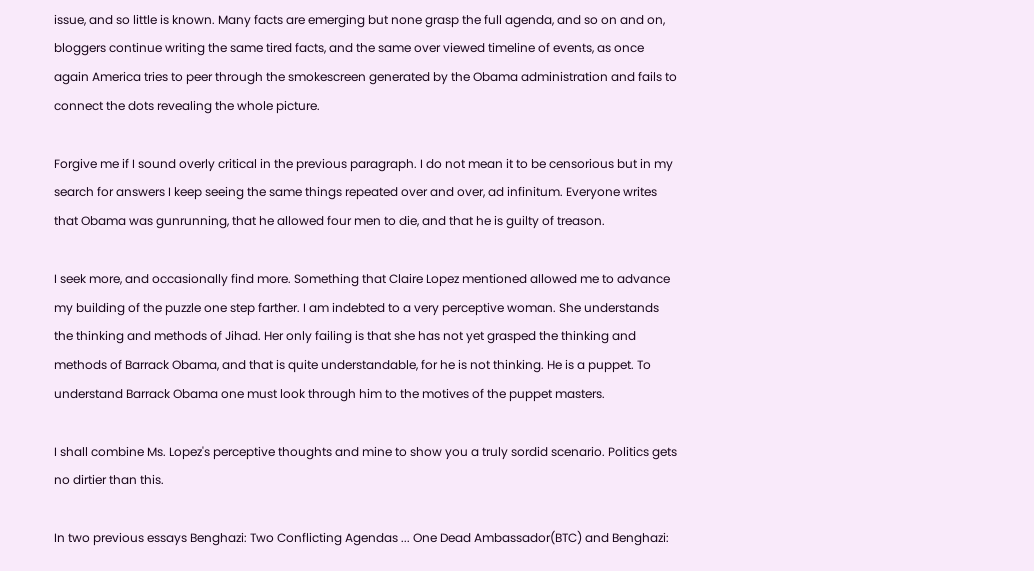issue, and so little is known. Many facts are emerging but none grasp the full agenda, and so on and on, bloggers continue writing the same tired facts, and the same over viewed timeline of events, as once again America tries to peer through the smokescreen generated by the Obama administration and fails to connect the dots revealing the whole picture.

Forgive me if I sound overly critical in the previous paragraph. I do not mean it to be censorious but in my search for answers I keep seeing the same things repeated over and over, ad infinitum. Everyone writes that Obama was gunrunning, that he allowed four men to die, and that he is guilty of treason.

I seek more, and occasionally find more. Something that Claire Lopez mentioned allowed me to advance my building of the puzzle one step farther. I am indebted to a very perceptive woman. She understands the thinking and methods of Jihad. Her only failing is that she has not yet grasped the thinking and methods of Barrack Obama, and that is quite understandable, for he is not thinking. He is a puppet. To understand Barrack Obama one must look through him to the motives of the puppet masters.

I shall combine Ms. Lopez's perceptive thoughts and mine to show you a truly sordid scenario. Politics gets no dirtier than this.

In two previous essays Benghazi: Two Conflicting Agendas ... One Dead Ambassador(BTC) and Benghazi: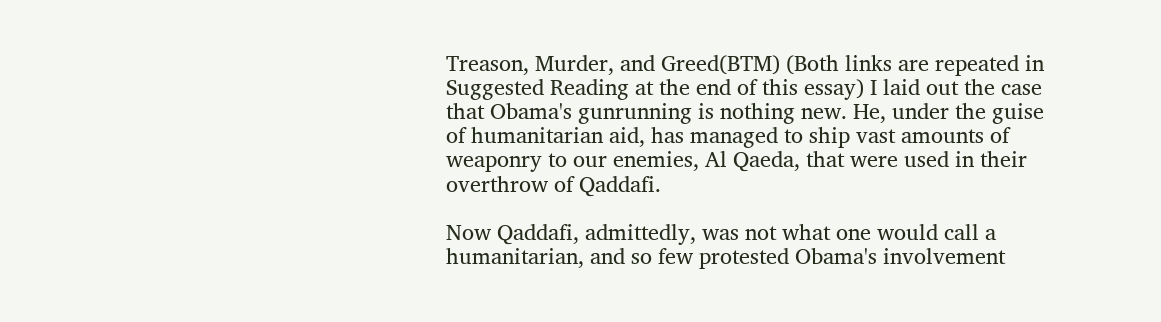Treason, Murder, and Greed(BTM) (Both links are repeated in Suggested Reading at the end of this essay) I laid out the case that Obama's gunrunning is nothing new. He, under the guise of humanitarian aid, has managed to ship vast amounts of weaponry to our enemies, Al Qaeda, that were used in their overthrow of Qaddafi.

Now Qaddafi, admittedly, was not what one would call a humanitarian, and so few protested Obama's involvement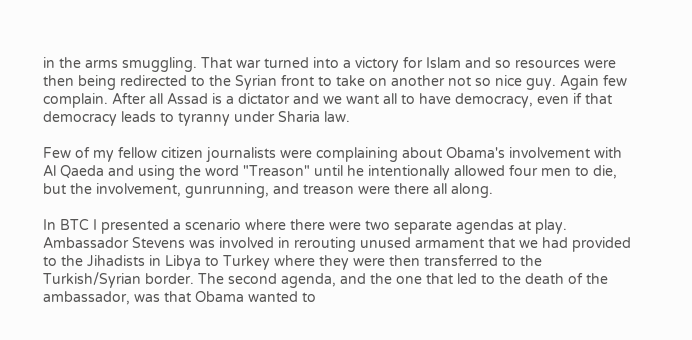in the arms smuggling. That war turned into a victory for Islam and so resources were then being redirected to the Syrian front to take on another not so nice guy. Again few complain. After all Assad is a dictator and we want all to have democracy, even if that democracy leads to tyranny under Sharia law.

Few of my fellow citizen journalists were complaining about Obama's involvement with Al Qaeda and using the word "Treason" until he intentionally allowed four men to die, but the involvement, gunrunning, and treason were there all along.

In BTC I presented a scenario where there were two separate agendas at play. Ambassador Stevens was involved in rerouting unused armament that we had provided to the Jihadists in Libya to Turkey where they were then transferred to the Turkish/Syrian border. The second agenda, and the one that led to the death of the ambassador, was that Obama wanted to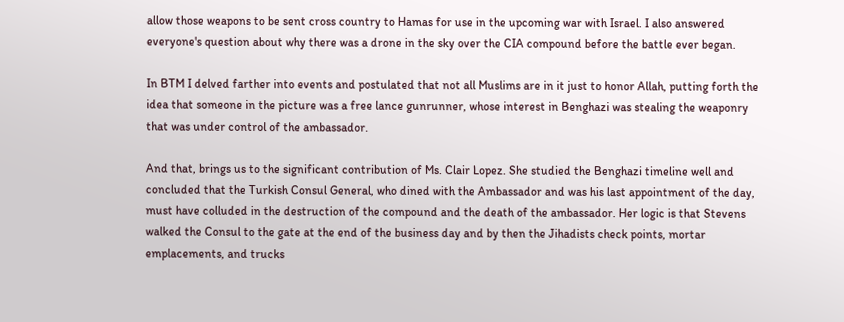allow those weapons to be sent cross country to Hamas for use in the upcoming war with Israel. I also answered everyone's question about why there was a drone in the sky over the CIA compound before the battle ever began.

In BTM I delved farther into events and postulated that not all Muslims are in it just to honor Allah, putting forth the idea that someone in the picture was a free lance gunrunner, whose interest in Benghazi was stealing the weaponry that was under control of the ambassador.

And that, brings us to the significant contribution of Ms. Clair Lopez. She studied the Benghazi timeline well and concluded that the Turkish Consul General, who dined with the Ambassador and was his last appointment of the day, must have colluded in the destruction of the compound and the death of the ambassador. Her logic is that Stevens walked the Consul to the gate at the end of the business day and by then the Jihadists check points, mortar emplacements, and trucks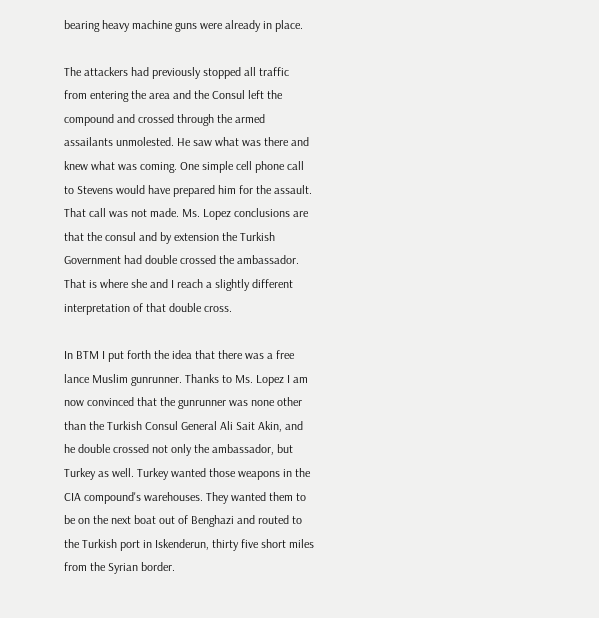bearing heavy machine guns were already in place.

The attackers had previously stopped all traffic from entering the area and the Consul left the compound and crossed through the armed assailants unmolested. He saw what was there and knew what was coming. One simple cell phone call to Stevens would have prepared him for the assault. That call was not made. Ms. Lopez conclusions are that the consul and by extension the Turkish Government had double crossed the ambassador. That is where she and I reach a slightly different interpretation of that double cross.

In BTM I put forth the idea that there was a free lance Muslim gunrunner. Thanks to Ms. Lopez I am now convinced that the gunrunner was none other than the Turkish Consul General Ali Sait Akin, and he double crossed not only the ambassador, but Turkey as well. Turkey wanted those weapons in the CIA compound's warehouses. They wanted them to be on the next boat out of Benghazi and routed to the Turkish port in Iskenderun, thirty five short miles from the Syrian border.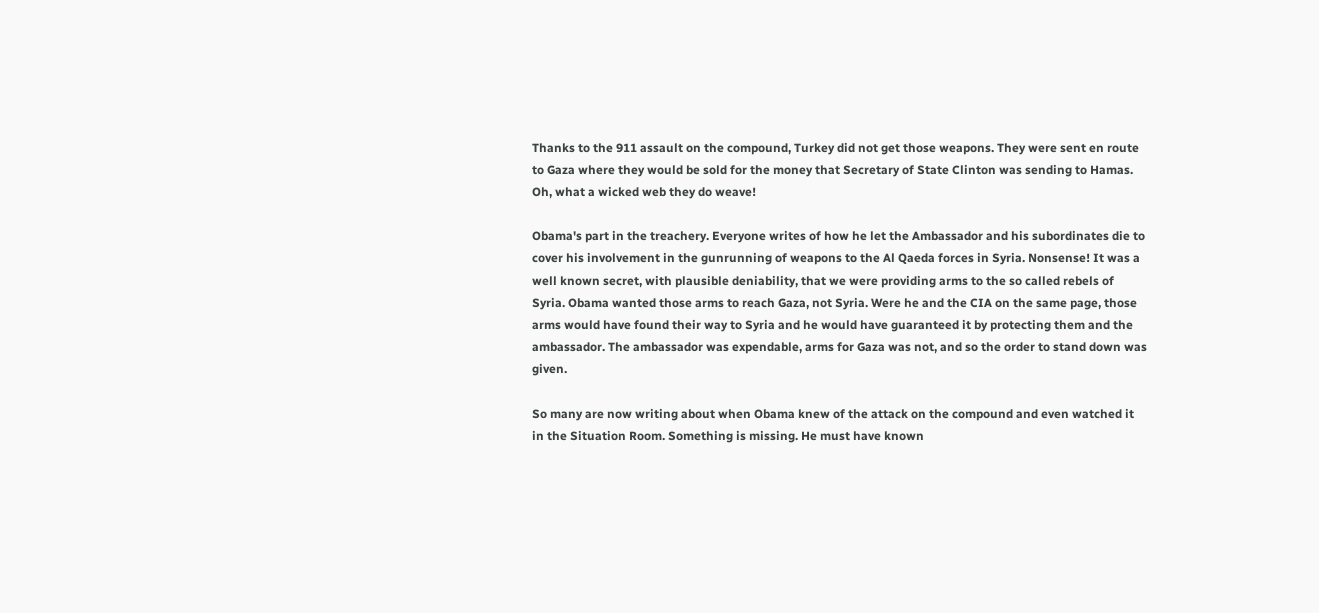Thanks to the 911 assault on the compound, Turkey did not get those weapons. They were sent en route to Gaza where they would be sold for the money that Secretary of State Clinton was sending to Hamas. Oh, what a wicked web they do weave!

Obama's part in the treachery. Everyone writes of how he let the Ambassador and his subordinates die to cover his involvement in the gunrunning of weapons to the Al Qaeda forces in Syria. Nonsense! It was a well known secret, with plausible deniability, that we were providing arms to the so called rebels of Syria. Obama wanted those arms to reach Gaza, not Syria. Were he and the CIA on the same page, those arms would have found their way to Syria and he would have guaranteed it by protecting them and the ambassador. The ambassador was expendable, arms for Gaza was not, and so the order to stand down was given.

So many are now writing about when Obama knew of the attack on the compound and even watched it in the Situation Room. Something is missing. He must have known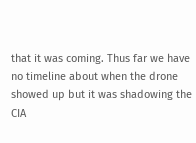that it was coming. Thus far we have no timeline about when the drone showed up but it was shadowing the CIA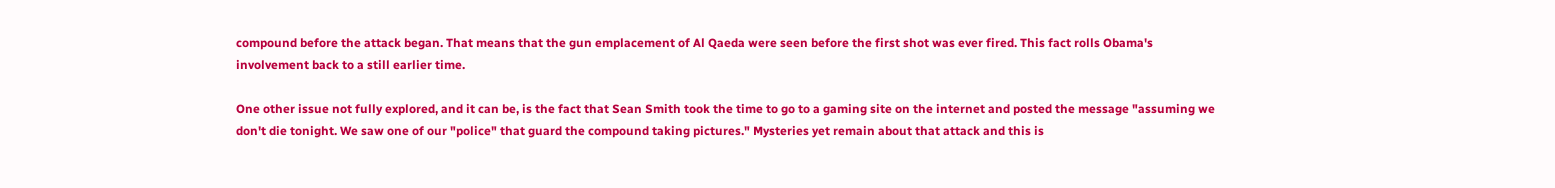compound before the attack began. That means that the gun emplacement of Al Qaeda were seen before the first shot was ever fired. This fact rolls Obama's involvement back to a still earlier time.

One other issue not fully explored, and it can be, is the fact that Sean Smith took the time to go to a gaming site on the internet and posted the message "assuming we don't die tonight. We saw one of our "police" that guard the compound taking pictures." Mysteries yet remain about that attack and this is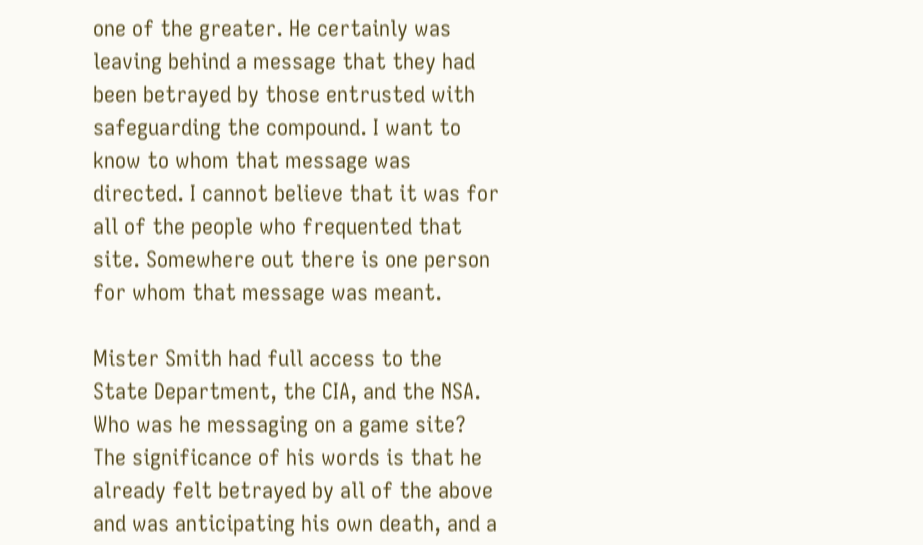one of the greater. He certainly was leaving behind a message that they had been betrayed by those entrusted with safeguarding the compound. I want to know to whom that message was directed. I cannot believe that it was for all of the people who frequented that site. Somewhere out there is one person for whom that message was meant.

Mister Smith had full access to the State Department, the CIA, and the NSA. Who was he messaging on a game site? The significance of his words is that he already felt betrayed by all of the above and was anticipating his own death, and a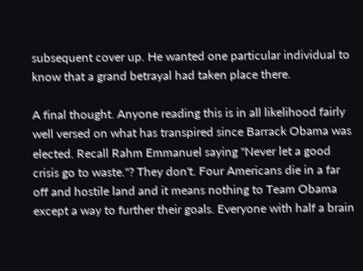subsequent cover up. He wanted one particular individual to know that a grand betrayal had taken place there.

A final thought. Anyone reading this is in all likelihood fairly well versed on what has transpired since Barrack Obama was elected. Recall Rahm Emmanuel saying "Never let a good crisis go to waste."? They don't. Four Americans die in a far off and hostile land and it means nothing to Team Obama except a way to further their goals. Everyone with half a brain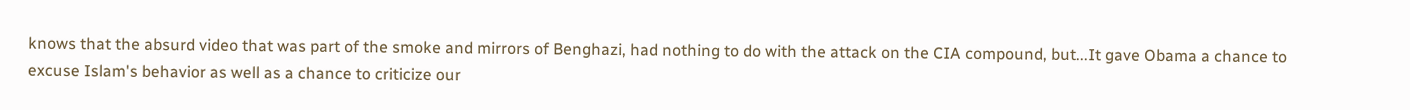knows that the absurd video that was part of the smoke and mirrors of Benghazi, had nothing to do with the attack on the CIA compound, but...It gave Obama a chance to excuse Islam's behavior as well as a chance to criticize our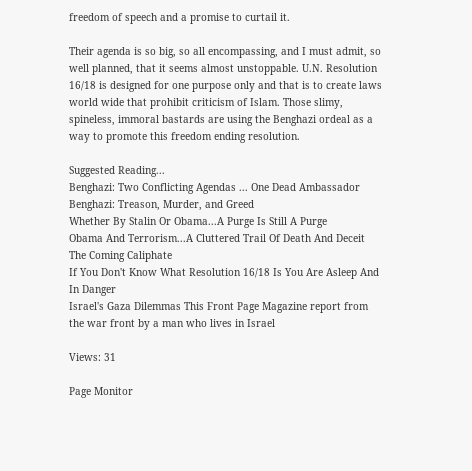freedom of speech and a promise to curtail it.

Their agenda is so big, so all encompassing, and I must admit, so well planned, that it seems almost unstoppable. U.N. Resolution 16/18 is designed for one purpose only and that is to create laws world wide that prohibit criticism of Islam. Those slimy, spineless, immoral bastards are using the Benghazi ordeal as a way to promote this freedom ending resolution.

Suggested Reading...
Benghazi: Two Conflicting Agendas ... One Dead Ambassador
Benghazi: Treason, Murder, and Greed
Whether By Stalin Or Obama...A Purge Is Still A Purge
Obama And Terrorism...A Cluttered Trail Of Death And Deceit
The Coming Caliphate
If You Don't Know What Resolution 16/18 Is You Are Asleep And In Danger
Israel's Gaza Dilemmas This Front Page Magazine report from the war front by a man who lives in Israel

Views: 31

Page Monitor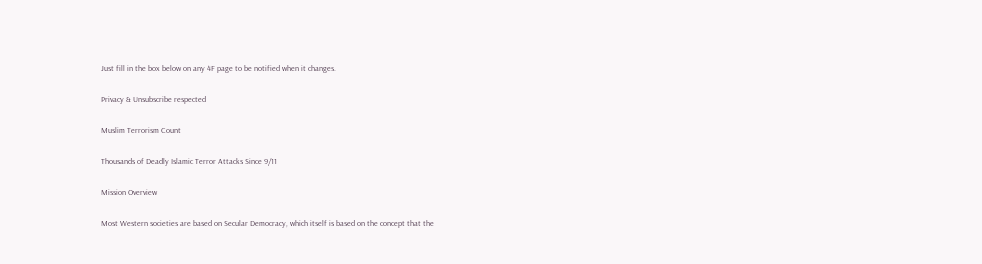Just fill in the box below on any 4F page to be notified when it changes.

Privacy & Unsubscribe respected

Muslim Terrorism Count

Thousands of Deadly Islamic Terror Attacks Since 9/11

Mission Overview

Most Western societies are based on Secular Democracy, which itself is based on the concept that the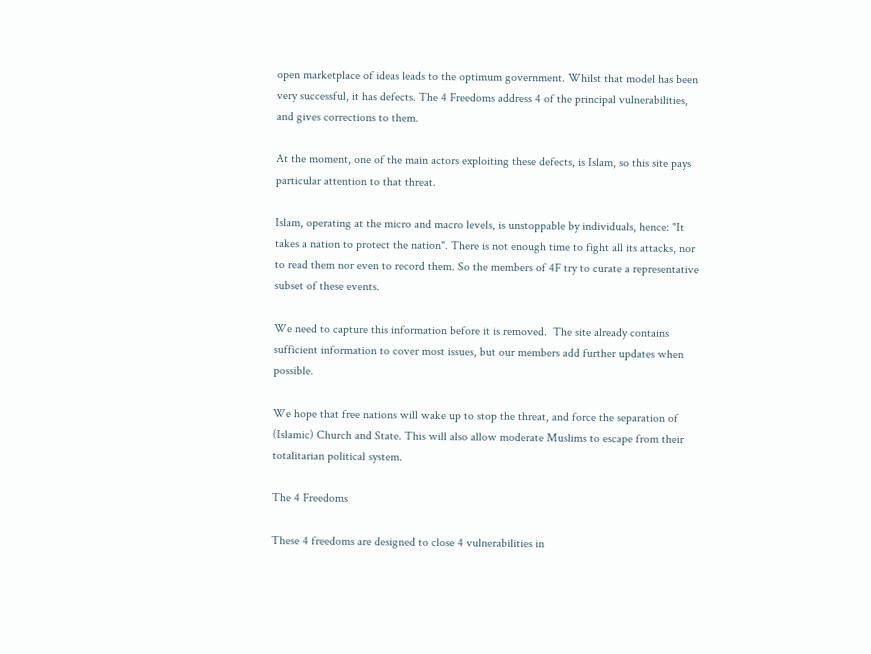open marketplace of ideas leads to the optimum government. Whilst that model has been very successful, it has defects. The 4 Freedoms address 4 of the principal vulnerabilities, and gives corrections to them.

At the moment, one of the main actors exploiting these defects, is Islam, so this site pays particular attention to that threat.

Islam, operating at the micro and macro levels, is unstoppable by individuals, hence: "It takes a nation to protect the nation". There is not enough time to fight all its attacks, nor to read them nor even to record them. So the members of 4F try to curate a representative subset of these events.

We need to capture this information before it is removed.  The site already contains sufficient information to cover most issues, but our members add further updates when possible.

We hope that free nations will wake up to stop the threat, and force the separation of (Islamic) Church and State. This will also allow moderate Muslims to escape from their totalitarian political system.

The 4 Freedoms

These 4 freedoms are designed to close 4 vulnerabilities in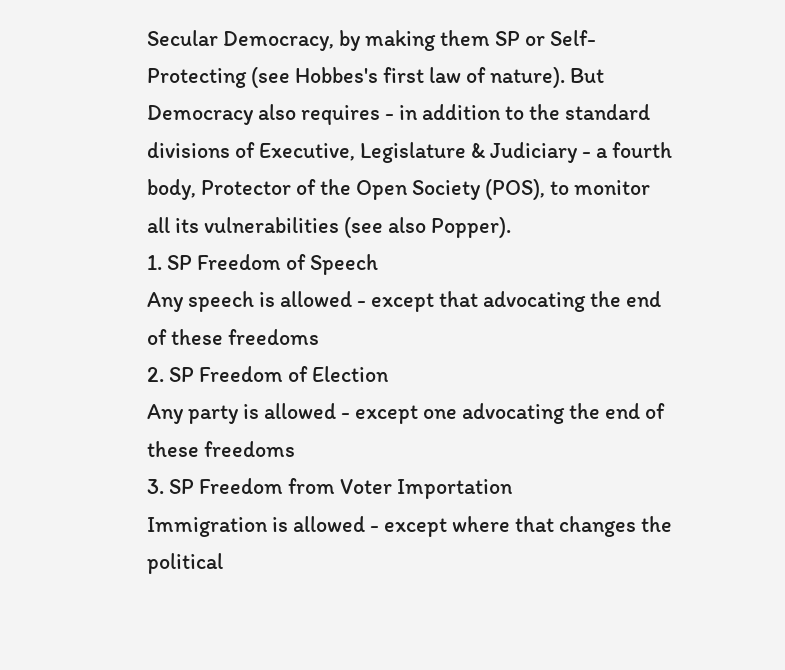Secular Democracy, by making them SP or Self-Protecting (see Hobbes's first law of nature). But Democracy also requires - in addition to the standard divisions of Executive, Legislature & Judiciary - a fourth body, Protector of the Open Society (POS), to monitor all its vulnerabilities (see also Popper).
1. SP Freedom of Speech
Any speech is allowed - except that advocating the end of these freedoms
2. SP Freedom of Election
Any party is allowed - except one advocating the end of these freedoms
3. SP Freedom from Voter Importation
Immigration is allowed - except where that changes the political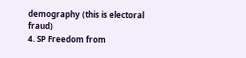demography (this is electoral fraud)
4. SP Freedom from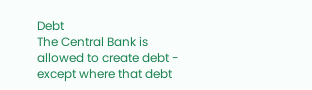Debt
The Central Bank is allowed to create debt - except where that debt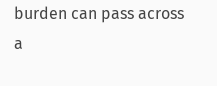burden can pass across a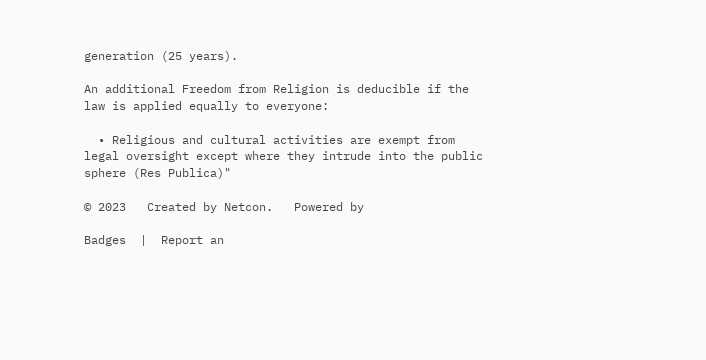generation (25 years).

An additional Freedom from Religion is deducible if the law is applied equally to everyone:

  • Religious and cultural activities are exempt from legal oversight except where they intrude into the public sphere (Res Publica)"

© 2023   Created by Netcon.   Powered by

Badges  |  Report an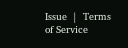Issue  |  Terms of Service